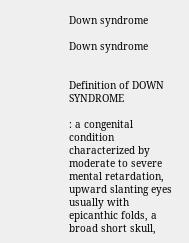Down syndrome

Down syndrome


Definition of DOWN SYNDROME

: a congenital condition characterized by moderate to severe mental retardation, upward slanting eyes usually with epicanthic folds, a broad short skull,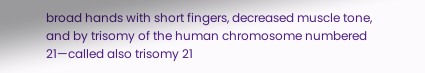broad hands with short fingers, decreased muscle tone, and by trisomy of the human chromosome numbered 21—called also trisomy 21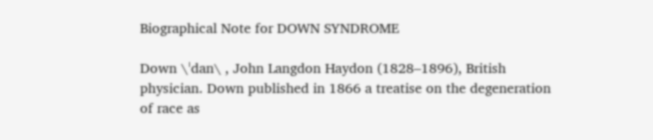Biographical Note for DOWN SYNDROME

Down \ˈdan\ , John Langdon Haydon (1828–1896), British physician. Down published in 1866 a treatise on the degeneration of race as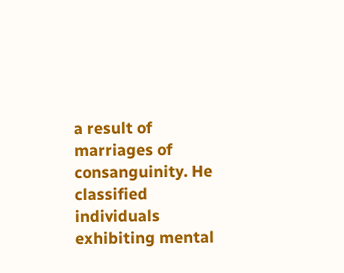a result of marriages of consanguinity. He classified individuals exhibiting mental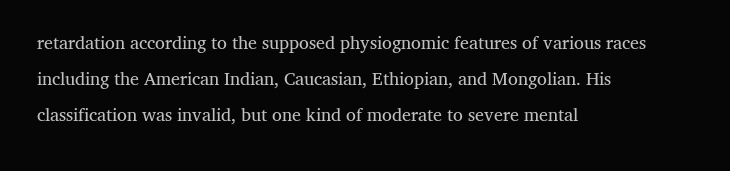retardation according to the supposed physiognomic features of various races including the American Indian, Caucasian, Ethiopian, and Mongolian. His classification was invalid, but one kind of moderate to severe mental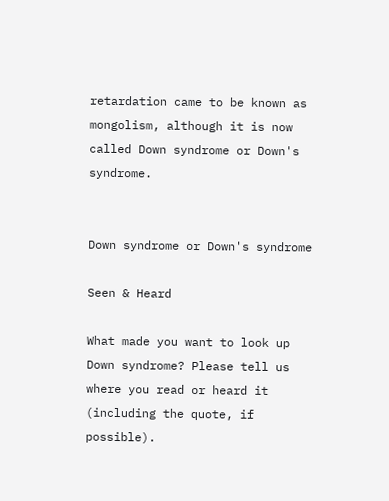retardation came to be known as mongolism, although it is now called Down syndrome or Down's syndrome.


Down syndrome or Down's syndrome

Seen & Heard

What made you want to look up Down syndrome? Please tell us where you read or heard it (including the quote, if possible).